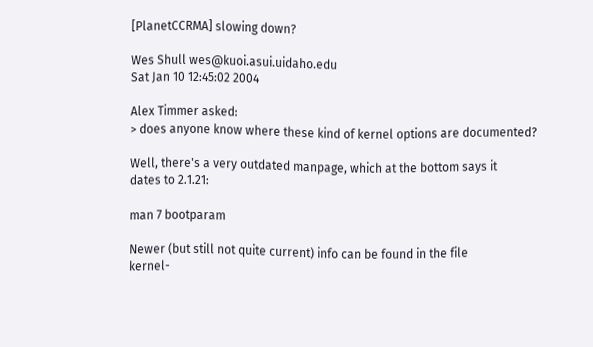[PlanetCCRMA] slowing down?

Wes Shull wes@kuoi.asui.uidaho.edu
Sat Jan 10 12:45:02 2004

Alex Timmer asked:
> does anyone know where these kind of kernel options are documented?

Well, there's a very outdated manpage, which at the bottom says it
dates to 2.1.21:

man 7 bootparam

Newer (but still not quite current) info can be found in the file
kernel-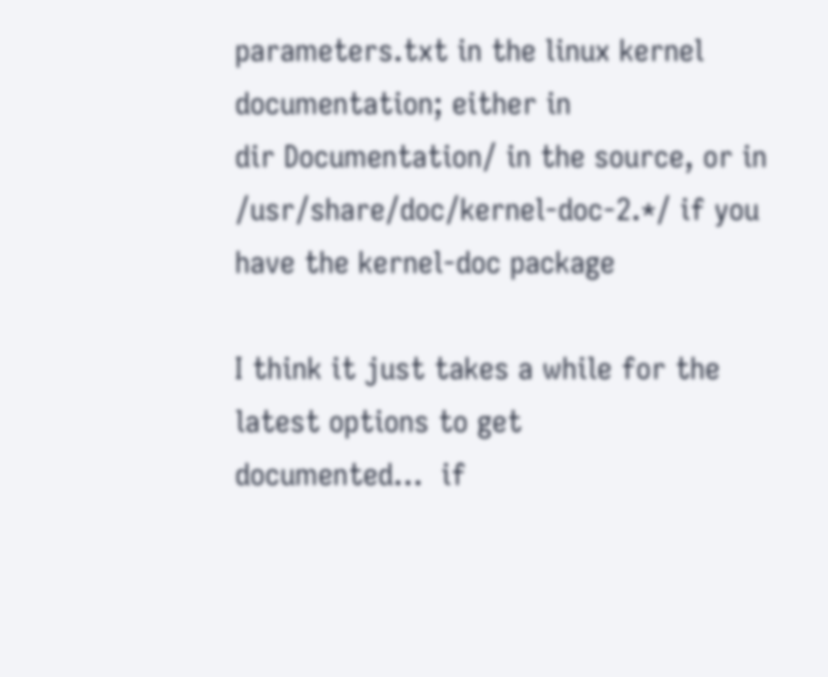parameters.txt in the linux kernel documentation; either in
dir Documentation/ in the source, or in
/usr/share/doc/kernel-doc-2.*/ if you have the kernel-doc package

I think it just takes a while for the latest options to get
documented...  if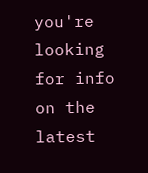you're looking for info on the latest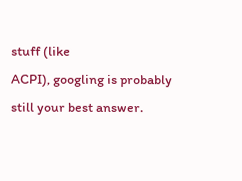stuff (like
ACPI), googling is probably still your best answer.